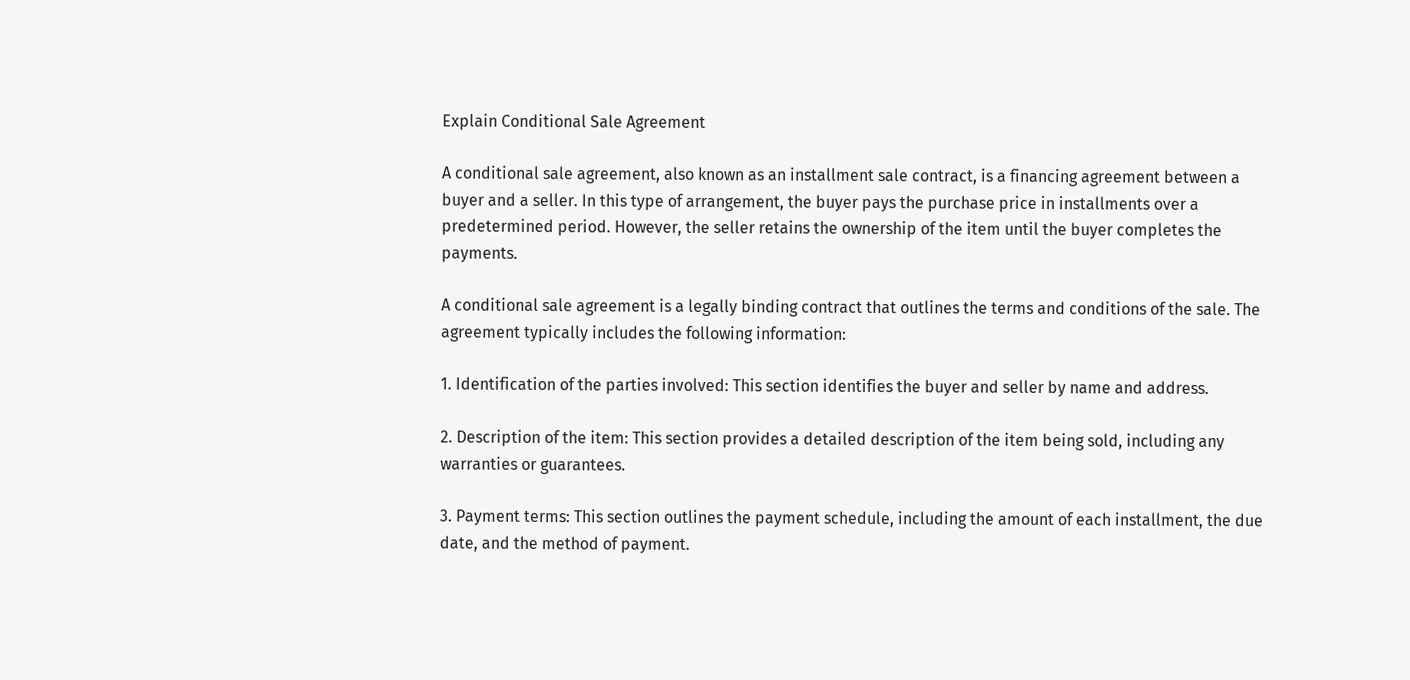Explain Conditional Sale Agreement

A conditional sale agreement, also known as an installment sale contract, is a financing agreement between a buyer and a seller. In this type of arrangement, the buyer pays the purchase price in installments over a predetermined period. However, the seller retains the ownership of the item until the buyer completes the payments.

A conditional sale agreement is a legally binding contract that outlines the terms and conditions of the sale. The agreement typically includes the following information:

1. Identification of the parties involved: This section identifies the buyer and seller by name and address.

2. Description of the item: This section provides a detailed description of the item being sold, including any warranties or guarantees.

3. Payment terms: This section outlines the payment schedule, including the amount of each installment, the due date, and the method of payment.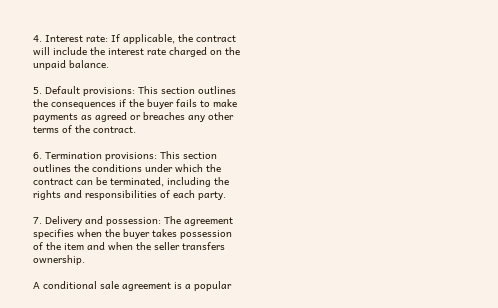4. Interest rate: If applicable, the contract will include the interest rate charged on the unpaid balance.

5. Default provisions: This section outlines the consequences if the buyer fails to make payments as agreed or breaches any other terms of the contract.

6. Termination provisions: This section outlines the conditions under which the contract can be terminated, including the rights and responsibilities of each party.

7. Delivery and possession: The agreement specifies when the buyer takes possession of the item and when the seller transfers ownership.

A conditional sale agreement is a popular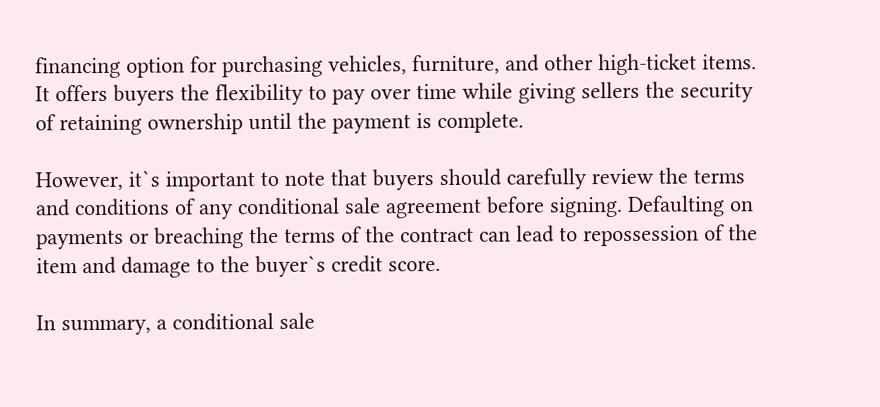financing option for purchasing vehicles, furniture, and other high-ticket items. It offers buyers the flexibility to pay over time while giving sellers the security of retaining ownership until the payment is complete.

However, it`s important to note that buyers should carefully review the terms and conditions of any conditional sale agreement before signing. Defaulting on payments or breaching the terms of the contract can lead to repossession of the item and damage to the buyer`s credit score.

In summary, a conditional sale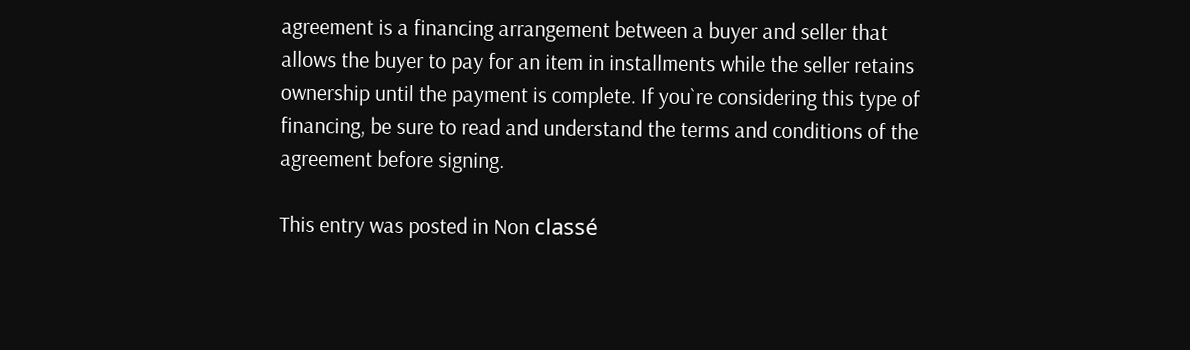agreement is a financing arrangement between a buyer and seller that allows the buyer to pay for an item in installments while the seller retains ownership until the payment is complete. If you`re considering this type of financing, be sure to read and understand the terms and conditions of the agreement before signing.

This entry was posted in Non classé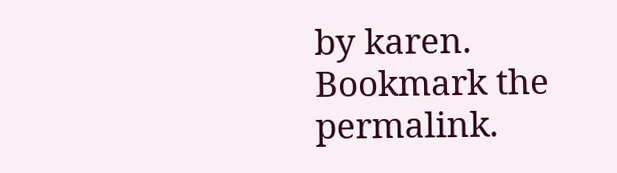by karen. Bookmark the permalink.